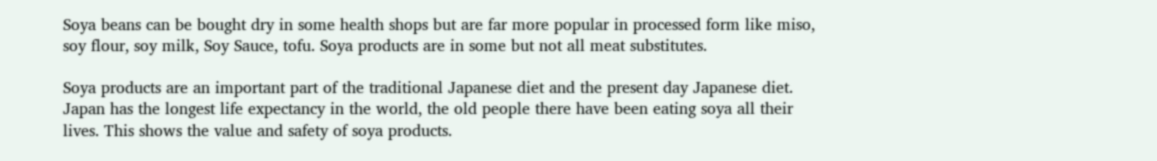Soya beans can be bought dry in some health shops but are far more popular in processed form like miso, soy flour, soy milk, Soy Sauce, tofu. Soya products are in some but not all meat substitutes.

Soya products are an important part of the traditional Japanese diet and the present day Japanese diet. Japan has the longest life expectancy in the world, the old people there have been eating soya all their lives. This shows the value and safety of soya products.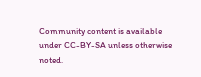Community content is available under CC-BY-SA unless otherwise noted.